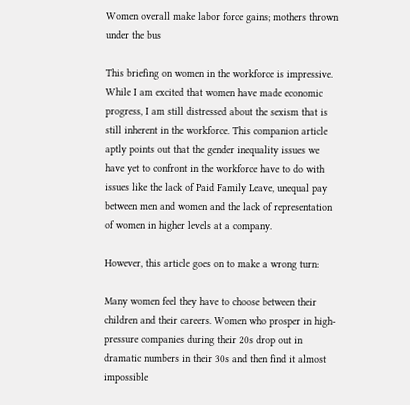Women overall make labor force gains; mothers thrown under the bus

This briefing on women in the workforce is impressive. While I am excited that women have made economic progress, I am still distressed about the sexism that is still inherent in the workforce. This companion article aptly points out that the gender inequality issues we have yet to confront in the workforce have to do with issues like the lack of Paid Family Leave, unequal pay between men and women and the lack of representation of women in higher levels at a company.

However, this article goes on to make a wrong turn:

Many women feel they have to choose between their children and their careers. Women who prosper in high-pressure companies during their 20s drop out in dramatic numbers in their 30s and then find it almost impossible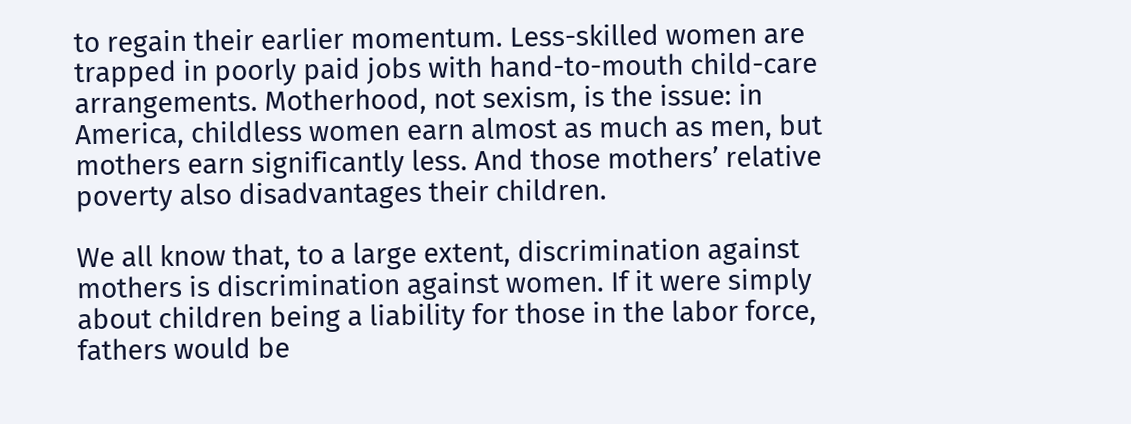to regain their earlier momentum. Less-skilled women are trapped in poorly paid jobs with hand-to-mouth child-care arrangements. Motherhood, not sexism, is the issue: in America, childless women earn almost as much as men, but mothers earn significantly less. And those mothers’ relative poverty also disadvantages their children.

We all know that, to a large extent, discrimination against mothers is discrimination against women. If it were simply about children being a liability for those in the labor force, fathers would be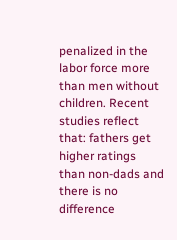penalized in the labor force more than men without children. Recent studies reflect that: fathers get higher ratings than non-dads and there is no difference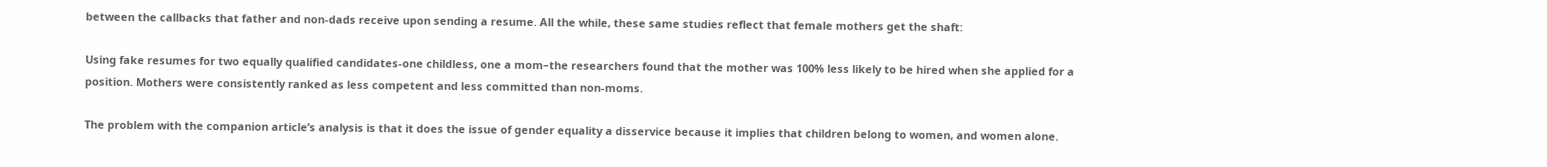between the callbacks that father and non-dads receive upon sending a resume. All the while, these same studies reflect that female mothers get the shaft:

Using fake resumes for two equally qualified candidates-one childless, one a mom–the researchers found that the mother was 100% less likely to be hired when she applied for a position. Mothers were consistently ranked as less competent and less committed than non-moms.

The problem with the companion article’s analysis is that it does the issue of gender equality a disservice because it implies that children belong to women, and women alone.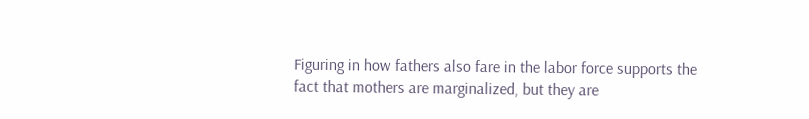Figuring in how fathers also fare in the labor force supports the fact that mothers are marginalized, but they are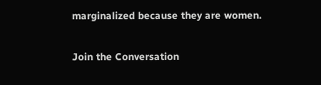marginalized because they are women.

Join the Conversation